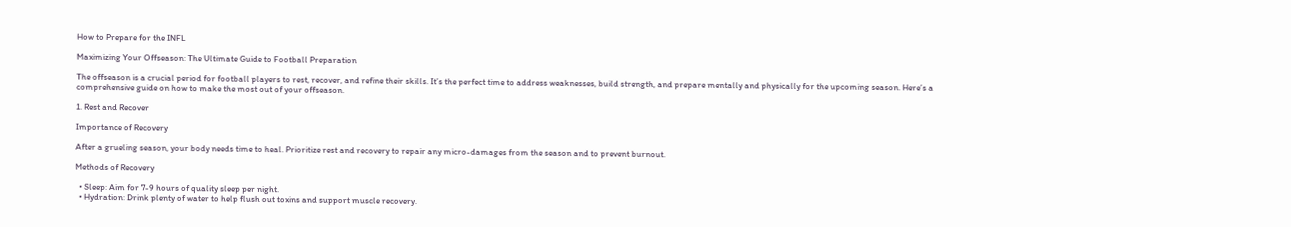How to Prepare for the INFL

Maximizing Your Offseason: The Ultimate Guide to Football Preparation

The offseason is a crucial period for football players to rest, recover, and refine their skills. It’s the perfect time to address weaknesses, build strength, and prepare mentally and physically for the upcoming season. Here’s a comprehensive guide on how to make the most out of your offseason.

1. Rest and Recover

Importance of Recovery

After a grueling season, your body needs time to heal. Prioritize rest and recovery to repair any micro-damages from the season and to prevent burnout.

Methods of Recovery

  • Sleep: Aim for 7-9 hours of quality sleep per night.
  • Hydration: Drink plenty of water to help flush out toxins and support muscle recovery.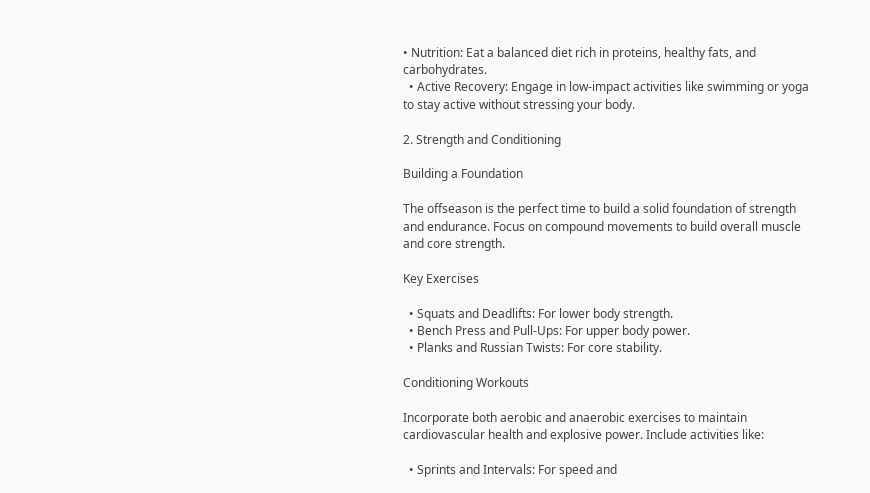• Nutrition: Eat a balanced diet rich in proteins, healthy fats, and carbohydrates.
  • Active Recovery: Engage in low-impact activities like swimming or yoga to stay active without stressing your body.

2. Strength and Conditioning

Building a Foundation

The offseason is the perfect time to build a solid foundation of strength and endurance. Focus on compound movements to build overall muscle and core strength.

Key Exercises

  • Squats and Deadlifts: For lower body strength.
  • Bench Press and Pull-Ups: For upper body power.
  • Planks and Russian Twists: For core stability.

Conditioning Workouts

Incorporate both aerobic and anaerobic exercises to maintain cardiovascular health and explosive power. Include activities like:

  • Sprints and Intervals: For speed and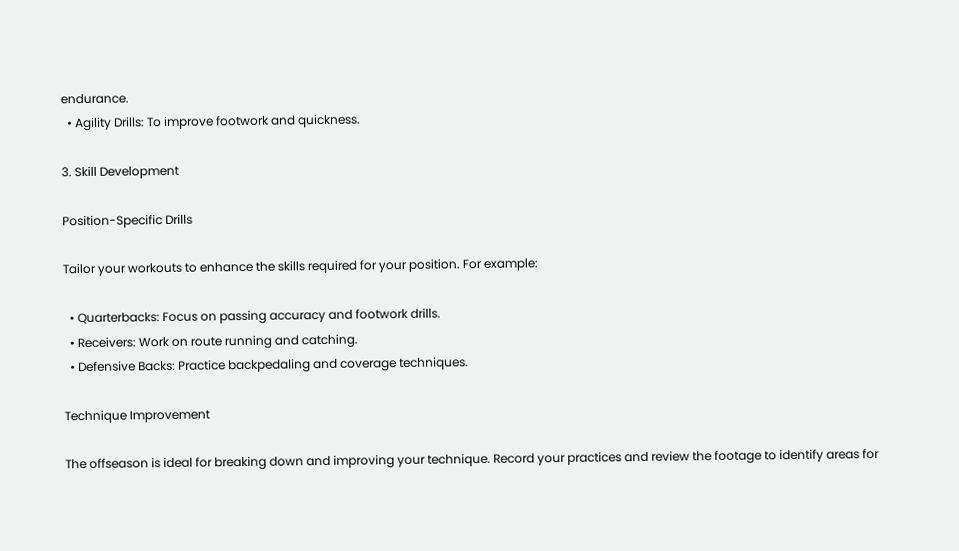endurance.
  • Agility Drills: To improve footwork and quickness.

3. Skill Development

Position-Specific Drills

Tailor your workouts to enhance the skills required for your position. For example:

  • Quarterbacks: Focus on passing accuracy and footwork drills.
  • Receivers: Work on route running and catching.
  • Defensive Backs: Practice backpedaling and coverage techniques.

Technique Improvement

The offseason is ideal for breaking down and improving your technique. Record your practices and review the footage to identify areas for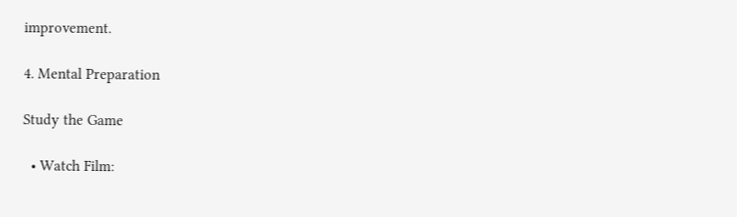improvement.

4. Mental Preparation

Study the Game

  • Watch Film: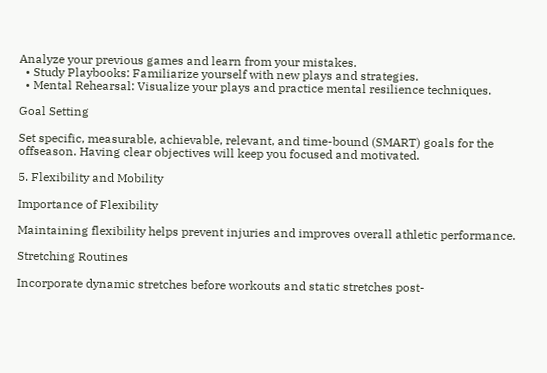Analyze your previous games and learn from your mistakes.
  • Study Playbooks: Familiarize yourself with new plays and strategies.
  • Mental Rehearsal: Visualize your plays and practice mental resilience techniques.

Goal Setting

Set specific, measurable, achievable, relevant, and time-bound (SMART) goals for the offseason. Having clear objectives will keep you focused and motivated.

5. Flexibility and Mobility

Importance of Flexibility

Maintaining flexibility helps prevent injuries and improves overall athletic performance.

Stretching Routines

Incorporate dynamic stretches before workouts and static stretches post-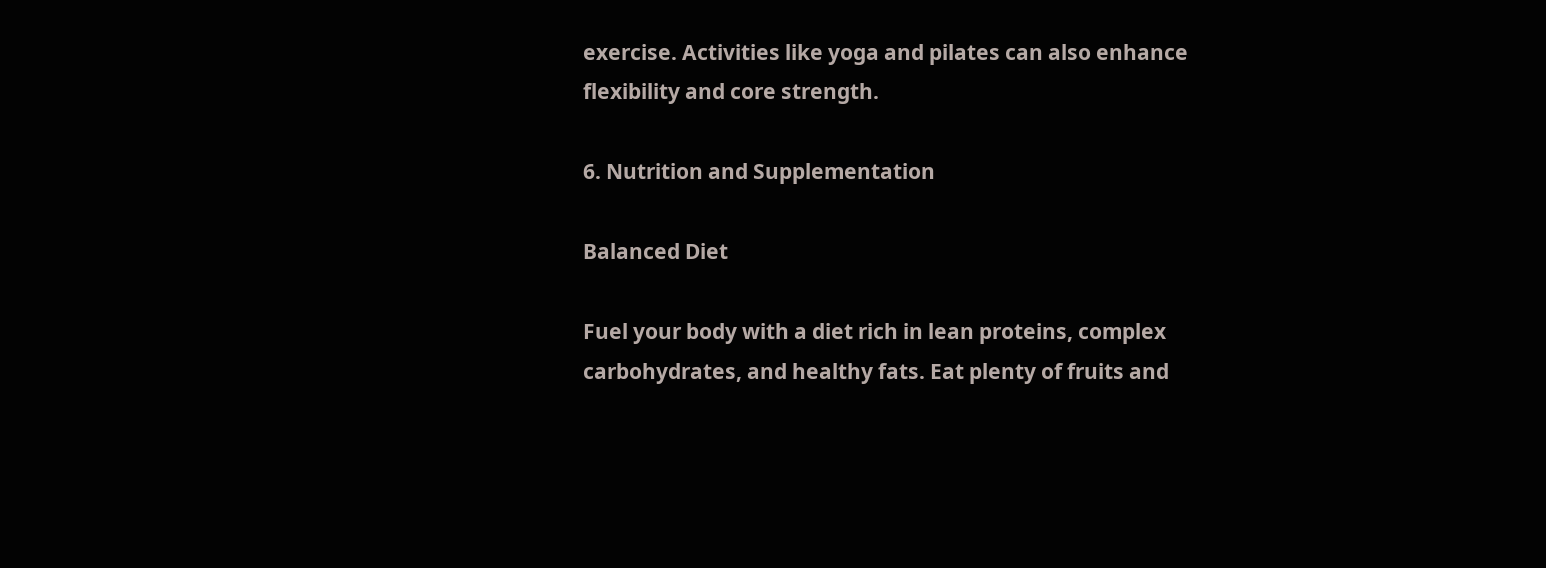exercise. Activities like yoga and pilates can also enhance flexibility and core strength.

6. Nutrition and Supplementation

Balanced Diet

Fuel your body with a diet rich in lean proteins, complex carbohydrates, and healthy fats. Eat plenty of fruits and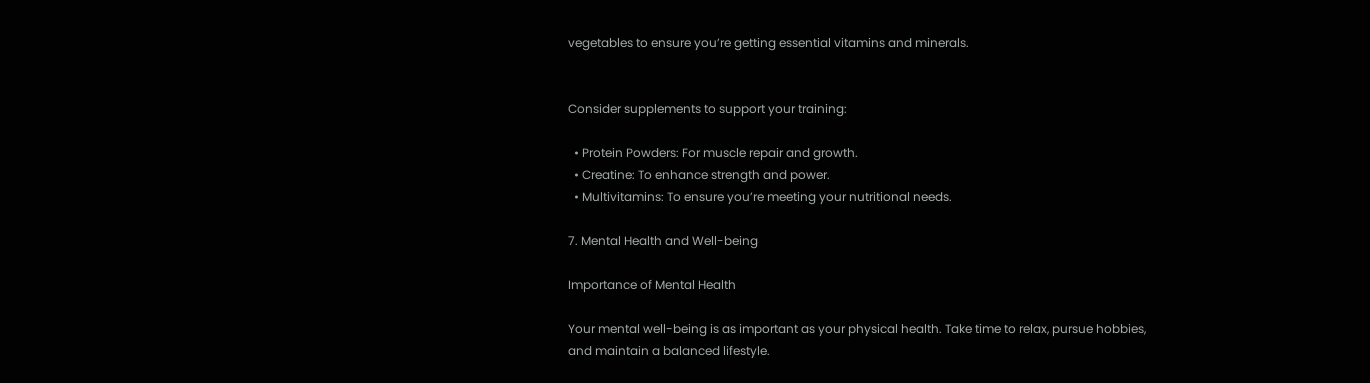vegetables to ensure you’re getting essential vitamins and minerals.


Consider supplements to support your training:

  • Protein Powders: For muscle repair and growth.
  • Creatine: To enhance strength and power.
  • Multivitamins: To ensure you’re meeting your nutritional needs.

7. Mental Health and Well-being

Importance of Mental Health

Your mental well-being is as important as your physical health. Take time to relax, pursue hobbies, and maintain a balanced lifestyle.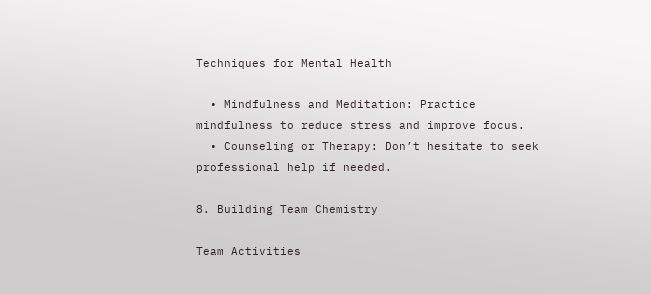Techniques for Mental Health

  • Mindfulness and Meditation: Practice mindfulness to reduce stress and improve focus.
  • Counseling or Therapy: Don’t hesitate to seek professional help if needed.

8. Building Team Chemistry

Team Activities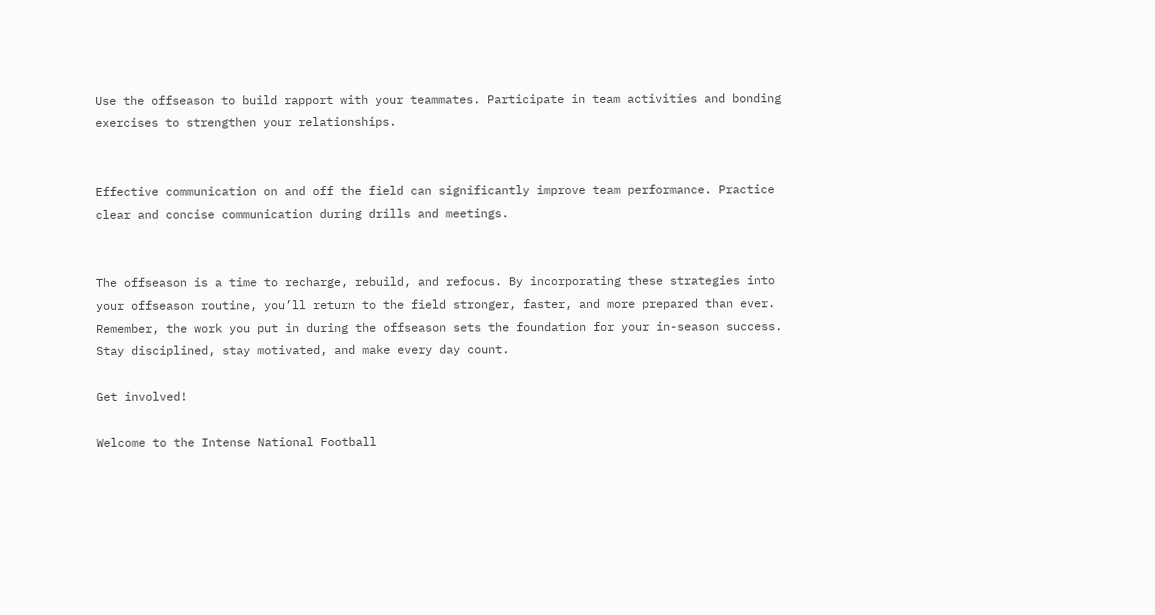Use the offseason to build rapport with your teammates. Participate in team activities and bonding exercises to strengthen your relationships.


Effective communication on and off the field can significantly improve team performance. Practice clear and concise communication during drills and meetings.


The offseason is a time to recharge, rebuild, and refocus. By incorporating these strategies into your offseason routine, you’ll return to the field stronger, faster, and more prepared than ever. Remember, the work you put in during the offseason sets the foundation for your in-season success. Stay disciplined, stay motivated, and make every day count.

Get involved!

Welcome to the Intense National Football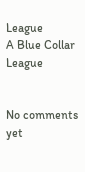League
A Blue Collar League


No comments yet